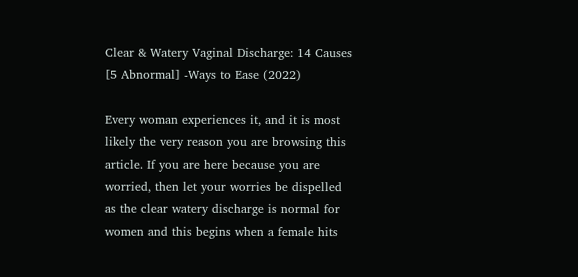Clear & Watery Vaginal Discharge: 14 Causes [5 Abnormal] -Ways to Ease (2022)

Every woman experiences it, and it is most likely the very reason you are browsing this article. If you are here because you are worried, then let your worries be dispelled as the clear watery discharge is normal for women and this begins when a female hits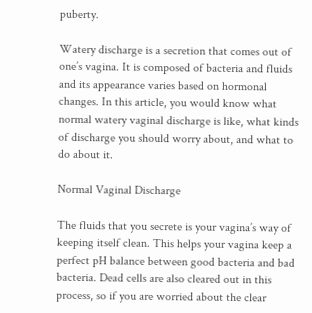puberty.

Watery discharge is a secretion that comes out of one’s vagina. It is composed of bacteria and fluids and its appearance varies based on hormonal changes. In this article, you would know what normal watery vaginal discharge is like, what kinds of discharge you should worry about, and what to do about it.

Normal Vaginal Discharge

The fluids that you secrete is your vagina’s way of keeping itself clean. This helps your vagina keep a perfect pH balance between good bacteria and bad bacteria. Dead cells are also cleared out in this process, so if you are worried about the clear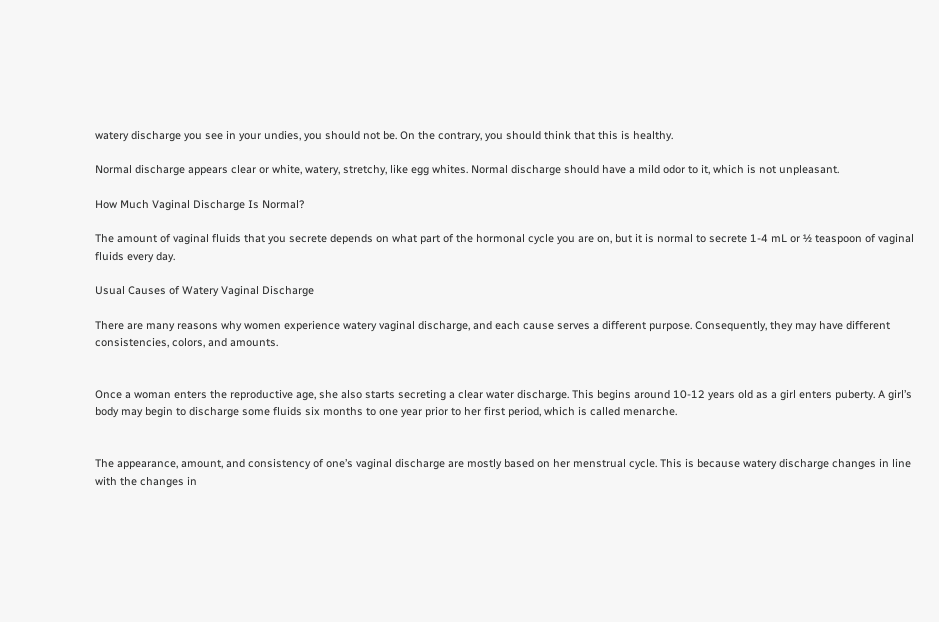watery discharge you see in your undies, you should not be. On the contrary, you should think that this is healthy.

Normal discharge appears clear or white, watery, stretchy, like egg whites. Normal discharge should have a mild odor to it, which is not unpleasant.

How Much Vaginal Discharge Is Normal?

The amount of vaginal fluids that you secrete depends on what part of the hormonal cycle you are on, but it is normal to secrete 1-4 mL or ½ teaspoon of vaginal fluids every day.

Usual Causes of Watery Vaginal Discharge

There are many reasons why women experience watery vaginal discharge, and each cause serves a different purpose. Consequently, they may have different consistencies, colors, and amounts.


Once a woman enters the reproductive age, she also starts secreting a clear water discharge. This begins around 10-12 years old as a girl enters puberty. A girl’s body may begin to discharge some fluids six months to one year prior to her first period, which is called menarche.


The appearance, amount, and consistency of one’s vaginal discharge are mostly based on her menstrual cycle. This is because watery discharge changes in line with the changes in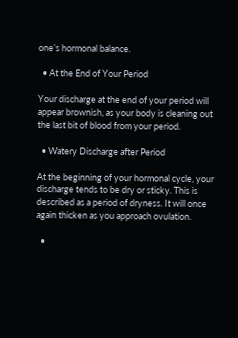one’s hormonal balance.

  • At the End of Your Period

Your discharge at the end of your period will appear brownish, as your body is cleaning out the last bit of blood from your period.

  • Watery Discharge after Period

At the beginning of your hormonal cycle, your discharge tends to be dry or sticky. This is described as a period of dryness. It will once again thicken as you approach ovulation.

  •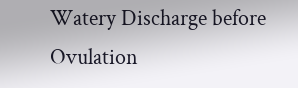Watery Discharge before Ovulation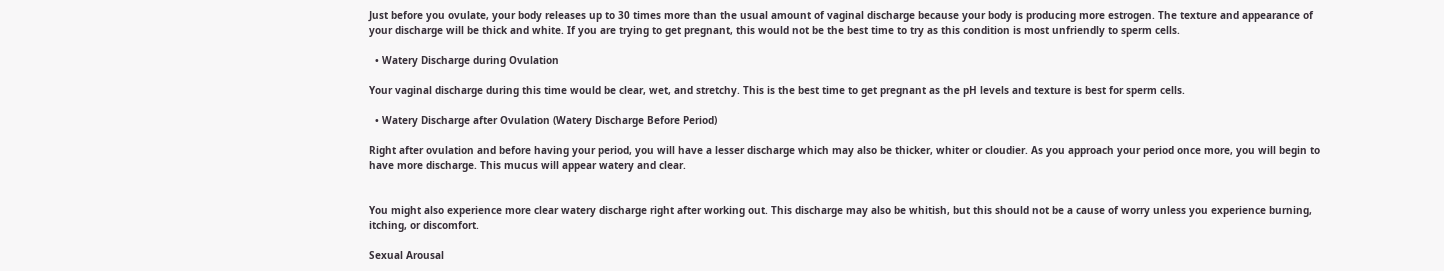Just before you ovulate, your body releases up to 30 times more than the usual amount of vaginal discharge because your body is producing more estrogen. The texture and appearance of your discharge will be thick and white. If you are trying to get pregnant, this would not be the best time to try as this condition is most unfriendly to sperm cells.

  • Watery Discharge during Ovulation

Your vaginal discharge during this time would be clear, wet, and stretchy. This is the best time to get pregnant as the pH levels and texture is best for sperm cells.

  • Watery Discharge after Ovulation (Watery Discharge Before Period)

Right after ovulation and before having your period, you will have a lesser discharge which may also be thicker, whiter or cloudier. As you approach your period once more, you will begin to have more discharge. This mucus will appear watery and clear.


You might also experience more clear watery discharge right after working out. This discharge may also be whitish, but this should not be a cause of worry unless you experience burning, itching, or discomfort.

Sexual Arousal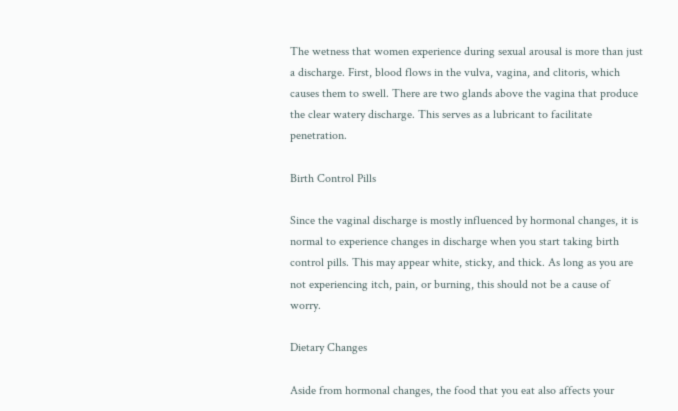The wetness that women experience during sexual arousal is more than just a discharge. First, blood flows in the vulva, vagina, and clitoris, which causes them to swell. There are two glands above the vagina that produce the clear watery discharge. This serves as a lubricant to facilitate penetration.

Birth Control Pills

Since the vaginal discharge is mostly influenced by hormonal changes, it is normal to experience changes in discharge when you start taking birth control pills. This may appear white, sticky, and thick. As long as you are not experiencing itch, pain, or burning, this should not be a cause of worry.

Dietary Changes

Aside from hormonal changes, the food that you eat also affects your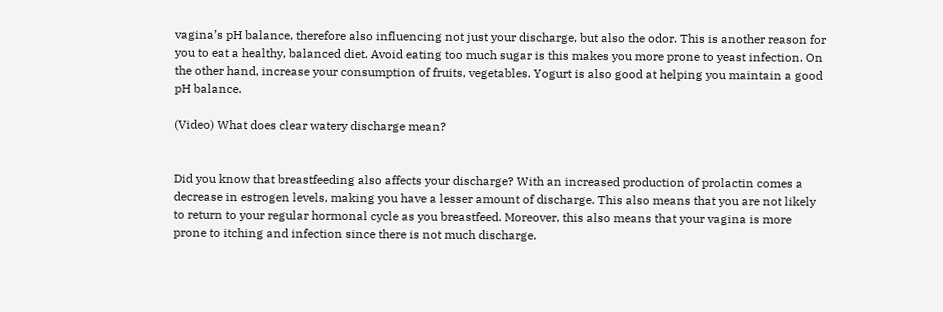vagina’s pH balance, therefore also influencing not just your discharge, but also the odor. This is another reason for you to eat a healthy, balanced diet. Avoid eating too much sugar is this makes you more prone to yeast infection. On the other hand, increase your consumption of fruits, vegetables. Yogurt is also good at helping you maintain a good pH balance.

(Video) What does clear watery discharge mean?


Did you know that breastfeeding also affects your discharge? With an increased production of prolactin comes a decrease in estrogen levels, making you have a lesser amount of discharge. This also means that you are not likely to return to your regular hormonal cycle as you breastfeed. Moreover, this also means that your vagina is more prone to itching and infection since there is not much discharge.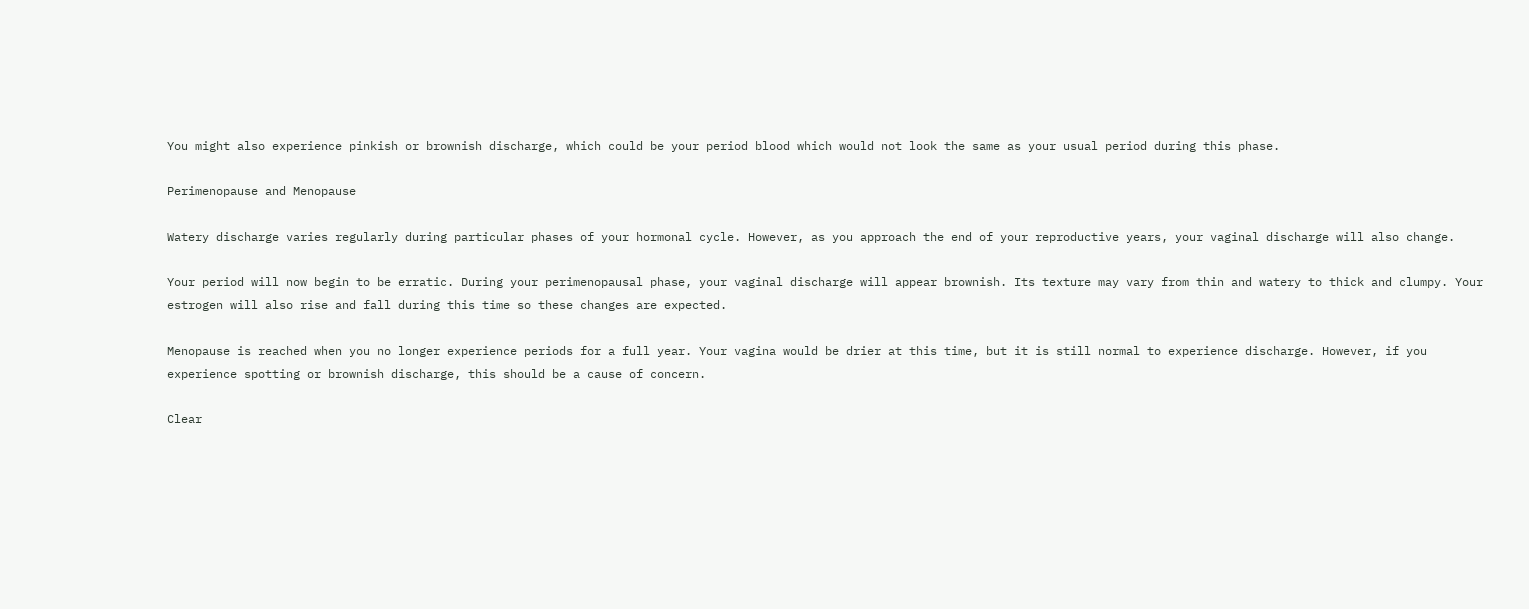You might also experience pinkish or brownish discharge, which could be your period blood which would not look the same as your usual period during this phase.

Perimenopause and Menopause

Watery discharge varies regularly during particular phases of your hormonal cycle. However, as you approach the end of your reproductive years, your vaginal discharge will also change.

Your period will now begin to be erratic. During your perimenopausal phase, your vaginal discharge will appear brownish. Its texture may vary from thin and watery to thick and clumpy. Your estrogen will also rise and fall during this time so these changes are expected.

Menopause is reached when you no longer experience periods for a full year. Your vagina would be drier at this time, but it is still normal to experience discharge. However, if you experience spotting or brownish discharge, this should be a cause of concern.

Clear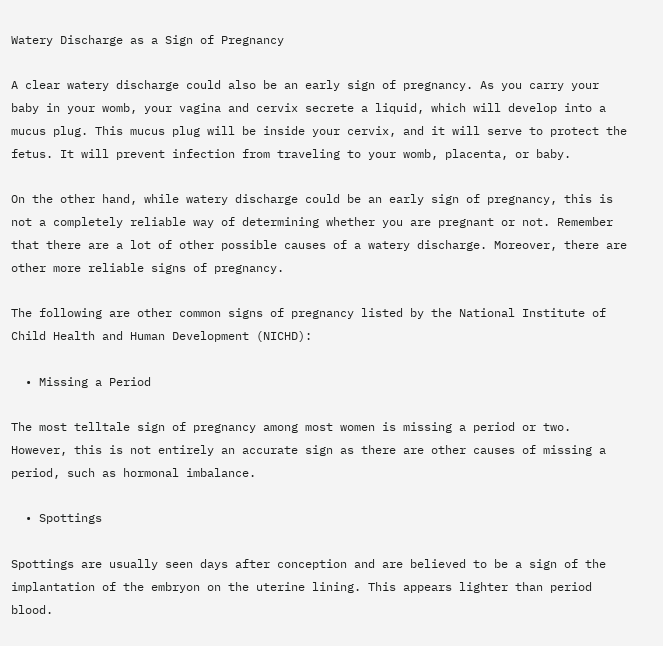Watery Discharge as a Sign of Pregnancy

A clear watery discharge could also be an early sign of pregnancy. As you carry your baby in your womb, your vagina and cervix secrete a liquid, which will develop into a mucus plug. This mucus plug will be inside your cervix, and it will serve to protect the fetus. It will prevent infection from traveling to your womb, placenta, or baby.

On the other hand, while watery discharge could be an early sign of pregnancy, this is not a completely reliable way of determining whether you are pregnant or not. Remember that there are a lot of other possible causes of a watery discharge. Moreover, there are other more reliable signs of pregnancy.

The following are other common signs of pregnancy listed by the National Institute of Child Health and Human Development (NICHD):

  • Missing a Period

The most telltale sign of pregnancy among most women is missing a period or two. However, this is not entirely an accurate sign as there are other causes of missing a period, such as hormonal imbalance.

  • Spottings

Spottings are usually seen days after conception and are believed to be a sign of the implantation of the embryon on the uterine lining. This appears lighter than period blood.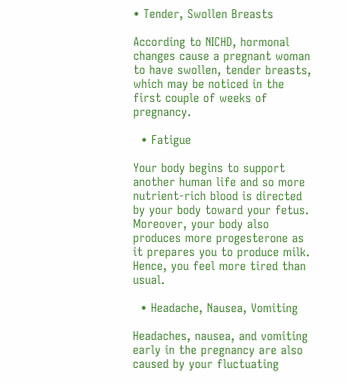• Tender, Swollen Breasts

According to NICHD, hormonal changes cause a pregnant woman to have swollen, tender breasts, which may be noticed in the first couple of weeks of pregnancy.

  • Fatigue

Your body begins to support another human life and so more nutrient-rich blood is directed by your body toward your fetus. Moreover, your body also produces more progesterone as it prepares you to produce milk. Hence, you feel more tired than usual.

  • Headache, Nausea, Vomiting

Headaches, nausea, and vomiting early in the pregnancy are also caused by your fluctuating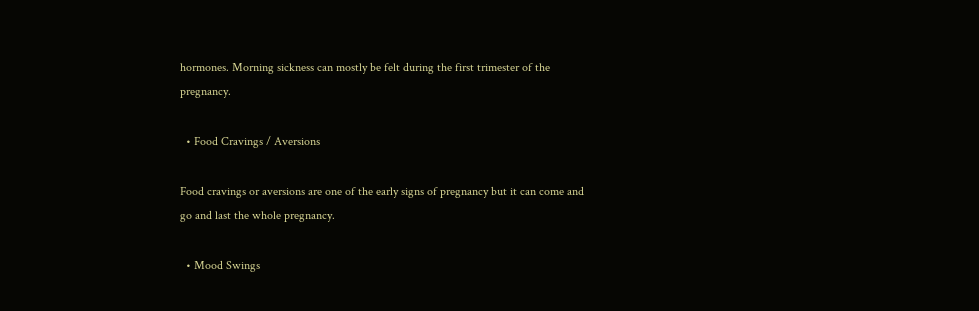hormones. Morning sickness can mostly be felt during the first trimester of the pregnancy.

  • Food Cravings / Aversions

Food cravings or aversions are one of the early signs of pregnancy but it can come and go and last the whole pregnancy.

  • Mood Swings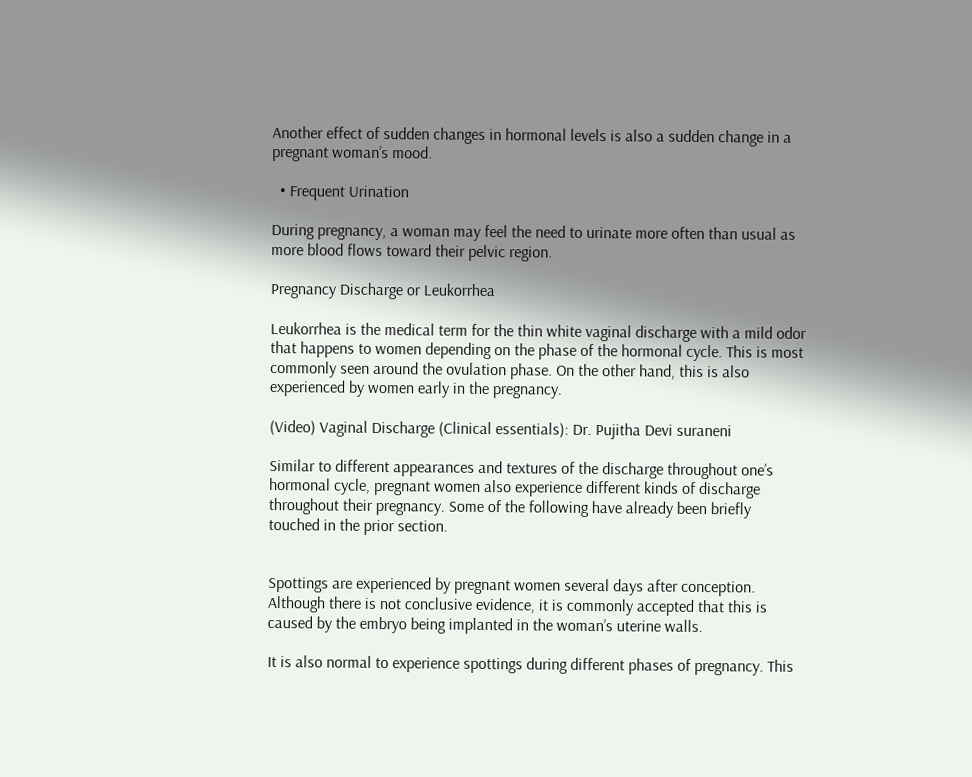Another effect of sudden changes in hormonal levels is also a sudden change in a pregnant woman’s mood.

  • Frequent Urination

During pregnancy, a woman may feel the need to urinate more often than usual as more blood flows toward their pelvic region.

Pregnancy Discharge or Leukorrhea

Leukorrhea is the medical term for the thin white vaginal discharge with a mild odor that happens to women depending on the phase of the hormonal cycle. This is most commonly seen around the ovulation phase. On the other hand, this is also experienced by women early in the pregnancy.

(Video) Vaginal Discharge (Clinical essentials): Dr. Pujitha Devi suraneni

Similar to different appearances and textures of the discharge throughout one’s hormonal cycle, pregnant women also experience different kinds of discharge throughout their pregnancy. Some of the following have already been briefly touched in the prior section.


Spottings are experienced by pregnant women several days after conception. Although there is not conclusive evidence, it is commonly accepted that this is caused by the embryo being implanted in the woman’s uterine walls.

It is also normal to experience spottings during different phases of pregnancy. This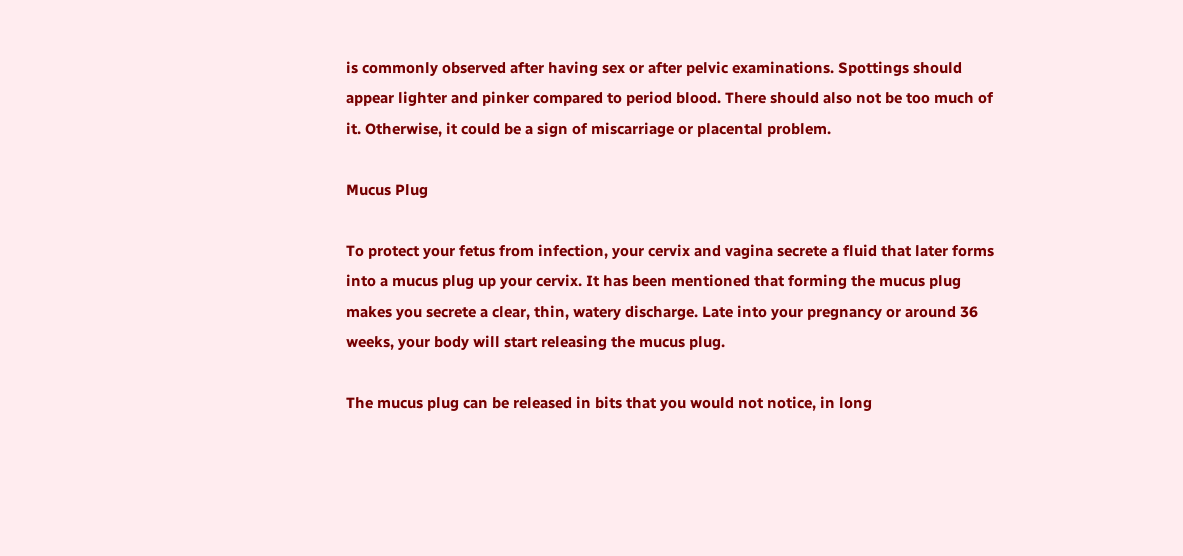is commonly observed after having sex or after pelvic examinations. Spottings should appear lighter and pinker compared to period blood. There should also not be too much of it. Otherwise, it could be a sign of miscarriage or placental problem.

Mucus Plug

To protect your fetus from infection, your cervix and vagina secrete a fluid that later forms into a mucus plug up your cervix. It has been mentioned that forming the mucus plug makes you secrete a clear, thin, watery discharge. Late into your pregnancy or around 36 weeks, your body will start releasing the mucus plug.

The mucus plug can be released in bits that you would not notice, in long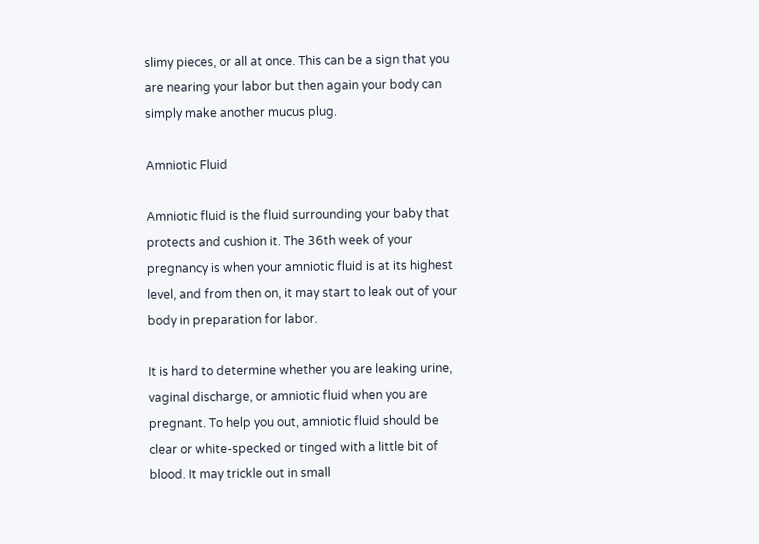slimy pieces, or all at once. This can be a sign that you are nearing your labor but then again your body can simply make another mucus plug.

Amniotic Fluid

Amniotic fluid is the fluid surrounding your baby that protects and cushion it. The 36th week of your pregnancy is when your amniotic fluid is at its highest level, and from then on, it may start to leak out of your body in preparation for labor.

It is hard to determine whether you are leaking urine, vaginal discharge, or amniotic fluid when you are pregnant. To help you out, amniotic fluid should be clear or white-specked or tinged with a little bit of blood. It may trickle out in small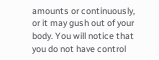amounts or continuously, or it may gush out of your body. You will notice that you do not have control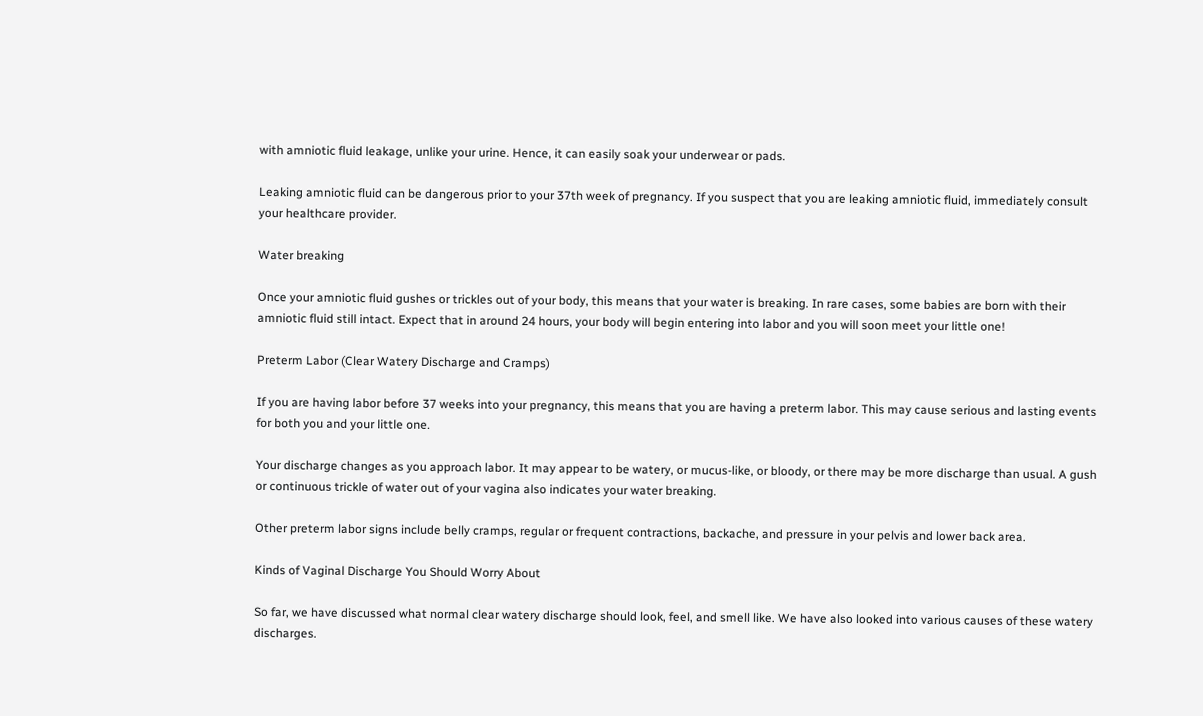with amniotic fluid leakage, unlike your urine. Hence, it can easily soak your underwear or pads.

Leaking amniotic fluid can be dangerous prior to your 37th week of pregnancy. If you suspect that you are leaking amniotic fluid, immediately consult your healthcare provider.

Water breaking

Once your amniotic fluid gushes or trickles out of your body, this means that your water is breaking. In rare cases, some babies are born with their amniotic fluid still intact. Expect that in around 24 hours, your body will begin entering into labor and you will soon meet your little one!

Preterm Labor (Clear Watery Discharge and Cramps)

If you are having labor before 37 weeks into your pregnancy, this means that you are having a preterm labor. This may cause serious and lasting events for both you and your little one.

Your discharge changes as you approach labor. It may appear to be watery, or mucus-like, or bloody, or there may be more discharge than usual. A gush or continuous trickle of water out of your vagina also indicates your water breaking.

Other preterm labor signs include belly cramps, regular or frequent contractions, backache, and pressure in your pelvis and lower back area.

Kinds of Vaginal Discharge You Should Worry About

So far, we have discussed what normal clear watery discharge should look, feel, and smell like. We have also looked into various causes of these watery discharges.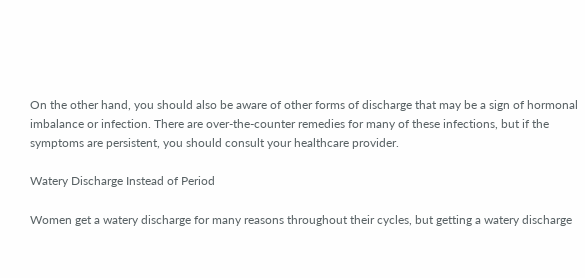On the other hand, you should also be aware of other forms of discharge that may be a sign of hormonal imbalance or infection. There are over-the-counter remedies for many of these infections, but if the symptoms are persistent, you should consult your healthcare provider.

Watery Discharge Instead of Period

Women get a watery discharge for many reasons throughout their cycles, but getting a watery discharge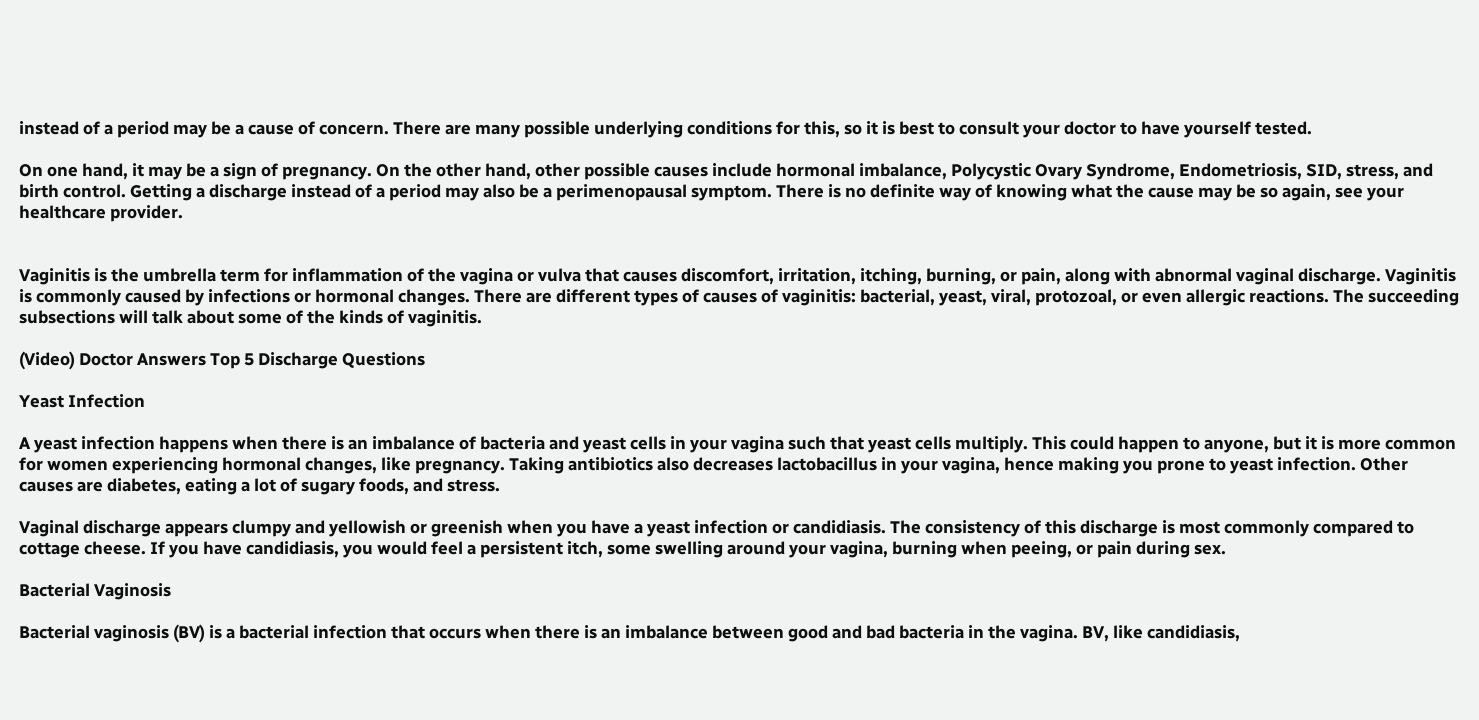instead of a period may be a cause of concern. There are many possible underlying conditions for this, so it is best to consult your doctor to have yourself tested.

On one hand, it may be a sign of pregnancy. On the other hand, other possible causes include hormonal imbalance, Polycystic Ovary Syndrome, Endometriosis, SID, stress, and birth control. Getting a discharge instead of a period may also be a perimenopausal symptom. There is no definite way of knowing what the cause may be so again, see your healthcare provider.


Vaginitis is the umbrella term for inflammation of the vagina or vulva that causes discomfort, irritation, itching, burning, or pain, along with abnormal vaginal discharge. Vaginitis is commonly caused by infections or hormonal changes. There are different types of causes of vaginitis: bacterial, yeast, viral, protozoal, or even allergic reactions. The succeeding subsections will talk about some of the kinds of vaginitis.

(Video) Doctor Answers Top 5 Discharge Questions

Yeast Infection

A yeast infection happens when there is an imbalance of bacteria and yeast cells in your vagina such that yeast cells multiply. This could happen to anyone, but it is more common for women experiencing hormonal changes, like pregnancy. Taking antibiotics also decreases lactobacillus in your vagina, hence making you prone to yeast infection. Other causes are diabetes, eating a lot of sugary foods, and stress.

Vaginal discharge appears clumpy and yellowish or greenish when you have a yeast infection or candidiasis. The consistency of this discharge is most commonly compared to cottage cheese. If you have candidiasis, you would feel a persistent itch, some swelling around your vagina, burning when peeing, or pain during sex.

Bacterial Vaginosis

Bacterial vaginosis (BV) is a bacterial infection that occurs when there is an imbalance between good and bad bacteria in the vagina. BV, like candidiasis,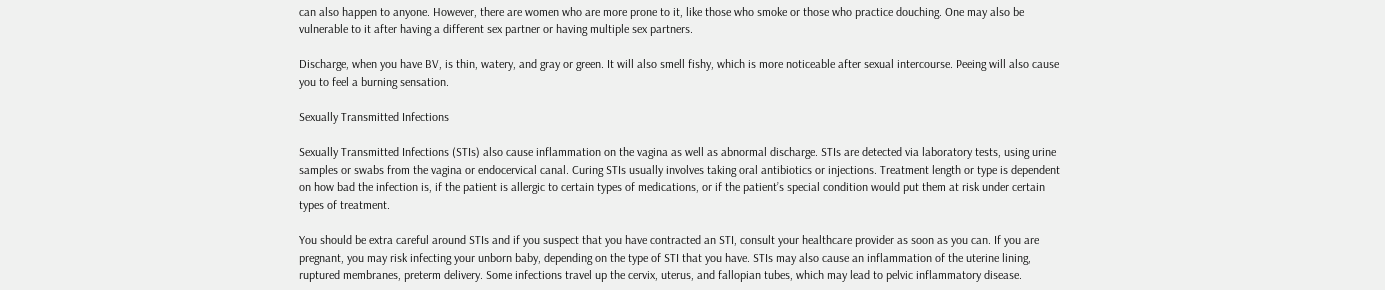can also happen to anyone. However, there are women who are more prone to it, like those who smoke or those who practice douching. One may also be vulnerable to it after having a different sex partner or having multiple sex partners.

Discharge, when you have BV, is thin, watery, and gray or green. It will also smell fishy, which is more noticeable after sexual intercourse. Peeing will also cause you to feel a burning sensation.

Sexually Transmitted Infections

Sexually Transmitted Infections (STIs) also cause inflammation on the vagina as well as abnormal discharge. STIs are detected via laboratory tests, using urine samples or swabs from the vagina or endocervical canal. Curing STIs usually involves taking oral antibiotics or injections. Treatment length or type is dependent on how bad the infection is, if the patient is allergic to certain types of medications, or if the patient’s special condition would put them at risk under certain types of treatment.

You should be extra careful around STIs and if you suspect that you have contracted an STI, consult your healthcare provider as soon as you can. If you are pregnant, you may risk infecting your unborn baby, depending on the type of STI that you have. STIs may also cause an inflammation of the uterine lining, ruptured membranes, preterm delivery. Some infections travel up the cervix, uterus, and fallopian tubes, which may lead to pelvic inflammatory disease.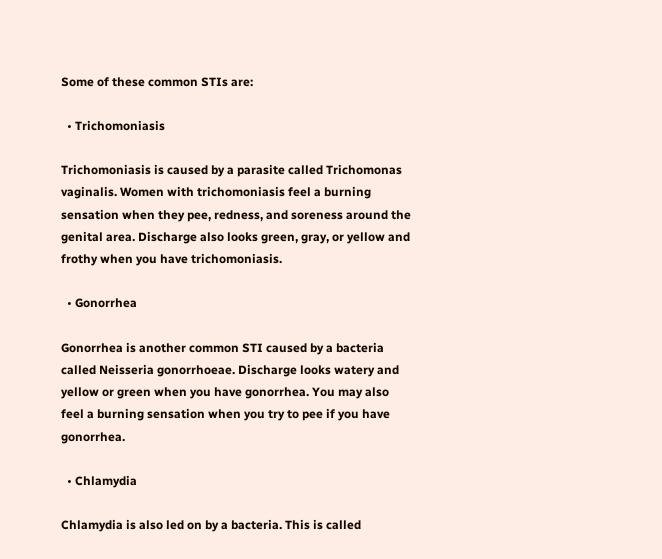Some of these common STIs are:

  • Trichomoniasis

Trichomoniasis is caused by a parasite called Trichomonas vaginalis. Women with trichomoniasis feel a burning sensation when they pee, redness, and soreness around the genital area. Discharge also looks green, gray, or yellow and frothy when you have trichomoniasis.

  • Gonorrhea

Gonorrhea is another common STI caused by a bacteria called Neisseria gonorrhoeae. Discharge looks watery and yellow or green when you have gonorrhea. You may also feel a burning sensation when you try to pee if you have gonorrhea.

  • Chlamydia

Chlamydia is also led on by a bacteria. This is called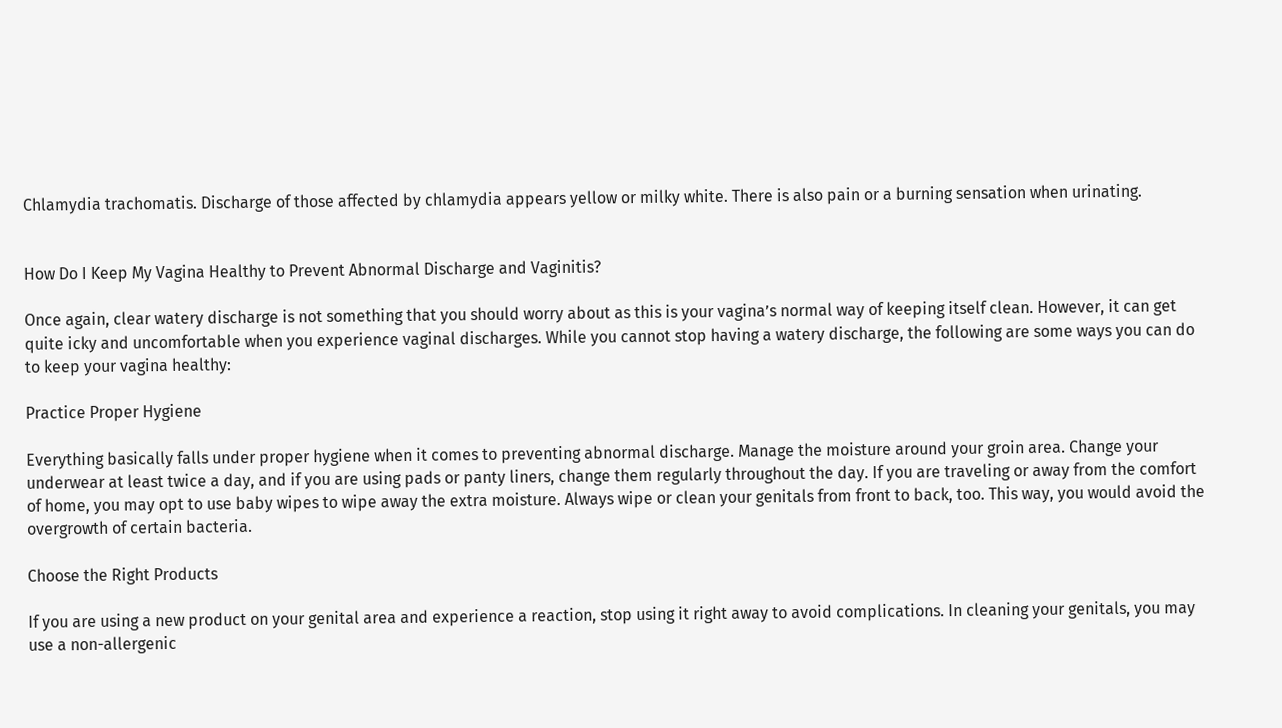Chlamydia trachomatis. Discharge of those affected by chlamydia appears yellow or milky white. There is also pain or a burning sensation when urinating.


How Do I Keep My Vagina Healthy to Prevent Abnormal Discharge and Vaginitis?

Once again, clear watery discharge is not something that you should worry about as this is your vagina’s normal way of keeping itself clean. However, it can get quite icky and uncomfortable when you experience vaginal discharges. While you cannot stop having a watery discharge, the following are some ways you can do to keep your vagina healthy:

Practice Proper Hygiene

Everything basically falls under proper hygiene when it comes to preventing abnormal discharge. Manage the moisture around your groin area. Change your underwear at least twice a day, and if you are using pads or panty liners, change them regularly throughout the day. If you are traveling or away from the comfort of home, you may opt to use baby wipes to wipe away the extra moisture. Always wipe or clean your genitals from front to back, too. This way, you would avoid the overgrowth of certain bacteria.

Choose the Right Products

If you are using a new product on your genital area and experience a reaction, stop using it right away to avoid complications. In cleaning your genitals, you may use a non-allergenic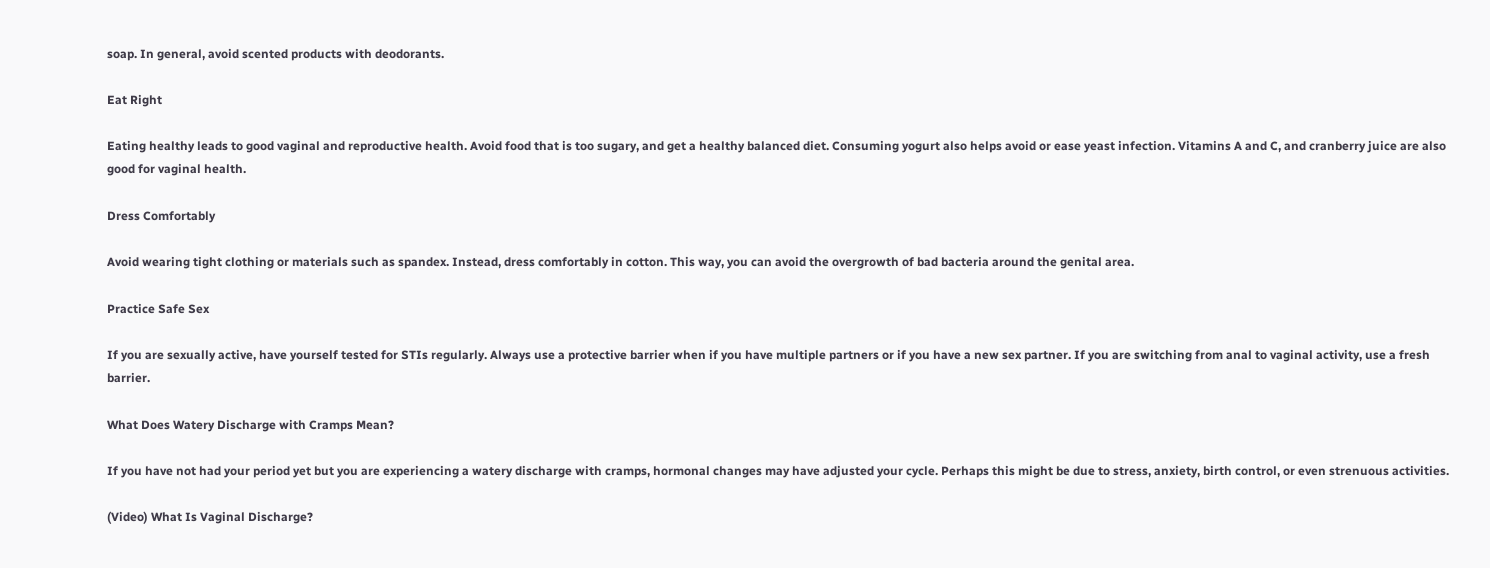soap. In general, avoid scented products with deodorants.

Eat Right

Eating healthy leads to good vaginal and reproductive health. Avoid food that is too sugary, and get a healthy balanced diet. Consuming yogurt also helps avoid or ease yeast infection. Vitamins A and C, and cranberry juice are also good for vaginal health.

Dress Comfortably

Avoid wearing tight clothing or materials such as spandex. Instead, dress comfortably in cotton. This way, you can avoid the overgrowth of bad bacteria around the genital area.

Practice Safe Sex

If you are sexually active, have yourself tested for STIs regularly. Always use a protective barrier when if you have multiple partners or if you have a new sex partner. If you are switching from anal to vaginal activity, use a fresh barrier.

What Does Watery Discharge with Cramps Mean?

If you have not had your period yet but you are experiencing a watery discharge with cramps, hormonal changes may have adjusted your cycle. Perhaps this might be due to stress, anxiety, birth control, or even strenuous activities.

(Video) What Is Vaginal Discharge?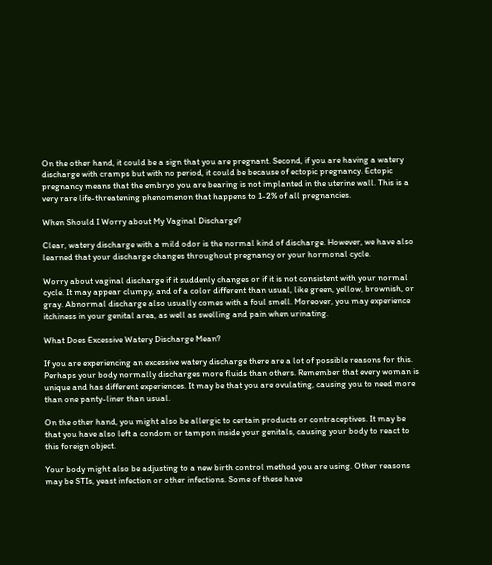On the other hand, it could be a sign that you are pregnant. Second, if you are having a watery discharge with cramps but with no period, it could be because of ectopic pregnancy. Ectopic pregnancy means that the embryo you are bearing is not implanted in the uterine wall. This is a very rare life-threatening phenomenon that happens to 1-2% of all pregnancies.

When Should I Worry about My Vaginal Discharge?

Clear, watery discharge with a mild odor is the normal kind of discharge. However, we have also learned that your discharge changes throughout pregnancy or your hormonal cycle.

Worry about vaginal discharge if it suddenly changes or if it is not consistent with your normal cycle. It may appear clumpy, and of a color different than usual, like green, yellow, brownish, or gray. Abnormal discharge also usually comes with a foul smell. Moreover, you may experience itchiness in your genital area, as well as swelling and pain when urinating.

What Does Excessive Watery Discharge Mean?

If you are experiencing an excessive watery discharge there are a lot of possible reasons for this. Perhaps your body normally discharges more fluids than others. Remember that every woman is unique and has different experiences. It may be that you are ovulating, causing you to need more than one panty-liner than usual.

On the other hand, you might also be allergic to certain products or contraceptives. It may be that you have also left a condom or tampon inside your genitals, causing your body to react to this foreign object.

Your body might also be adjusting to a new birth control method you are using. Other reasons may be STIs, yeast infection or other infections. Some of these have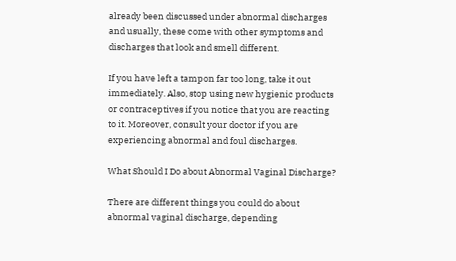already been discussed under abnormal discharges and usually, these come with other symptoms and discharges that look and smell different.

If you have left a tampon far too long, take it out immediately. Also, stop using new hygienic products or contraceptives if you notice that you are reacting to it. Moreover, consult your doctor if you are experiencing abnormal and foul discharges.

What Should I Do about Abnormal Vaginal Discharge?

There are different things you could do about abnormal vaginal discharge, depending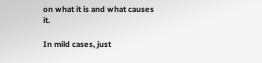on what it is and what causes it.

In mild cases, just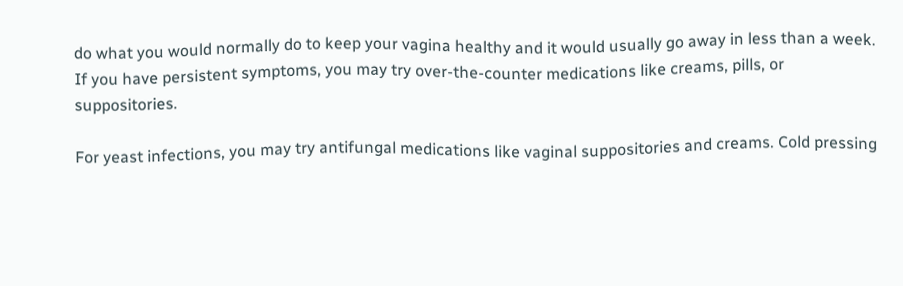do what you would normally do to keep your vagina healthy and it would usually go away in less than a week. If you have persistent symptoms, you may try over-the-counter medications like creams, pills, or suppositories.

For yeast infections, you may try antifungal medications like vaginal suppositories and creams. Cold pressing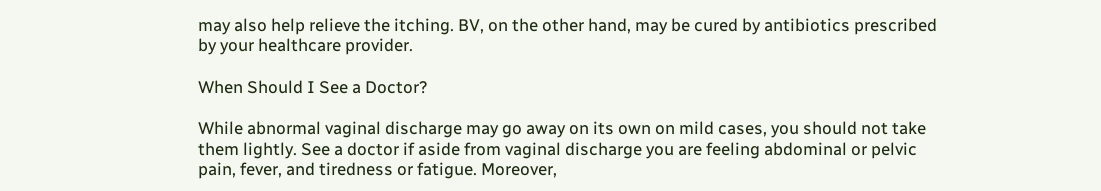may also help relieve the itching. BV, on the other hand, may be cured by antibiotics prescribed by your healthcare provider.

When Should I See a Doctor?

While abnormal vaginal discharge may go away on its own on mild cases, you should not take them lightly. See a doctor if aside from vaginal discharge you are feeling abdominal or pelvic pain, fever, and tiredness or fatigue. Moreover,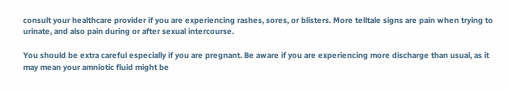consult your healthcare provider if you are experiencing rashes, sores, or blisters. More telltale signs are pain when trying to urinate, and also pain during or after sexual intercourse.

You should be extra careful especially if you are pregnant. Be aware if you are experiencing more discharge than usual, as it may mean your amniotic fluid might be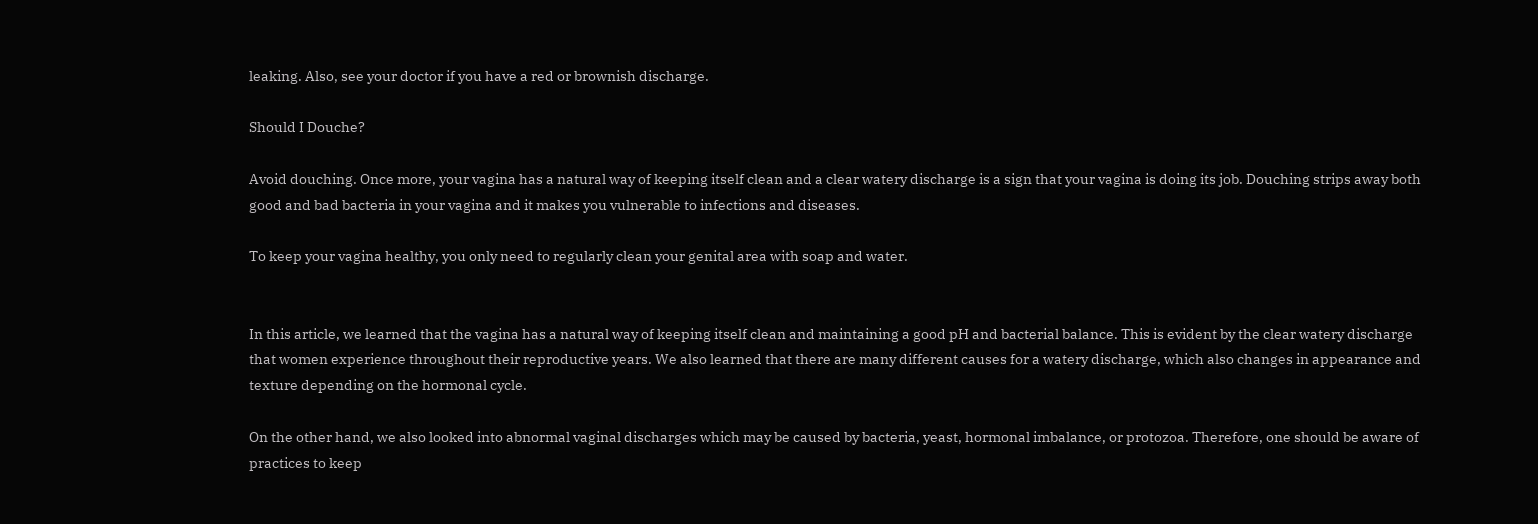leaking. Also, see your doctor if you have a red or brownish discharge.

Should I Douche?

Avoid douching. Once more, your vagina has a natural way of keeping itself clean and a clear watery discharge is a sign that your vagina is doing its job. Douching strips away both good and bad bacteria in your vagina and it makes you vulnerable to infections and diseases.

To keep your vagina healthy, you only need to regularly clean your genital area with soap and water.


In this article, we learned that the vagina has a natural way of keeping itself clean and maintaining a good pH and bacterial balance. This is evident by the clear watery discharge that women experience throughout their reproductive years. We also learned that there are many different causes for a watery discharge, which also changes in appearance and texture depending on the hormonal cycle.

On the other hand, we also looked into abnormal vaginal discharges which may be caused by bacteria, yeast, hormonal imbalance, or protozoa. Therefore, one should be aware of practices to keep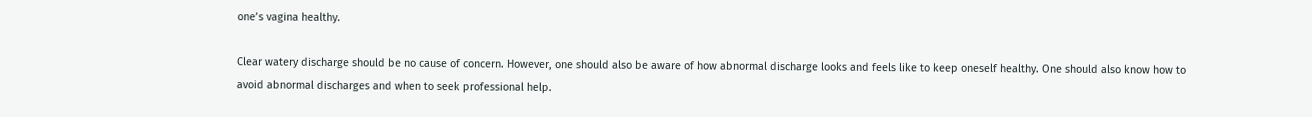one’s vagina healthy.

Clear watery discharge should be no cause of concern. However, one should also be aware of how abnormal discharge looks and feels like to keep oneself healthy. One should also know how to avoid abnormal discharges and when to seek professional help.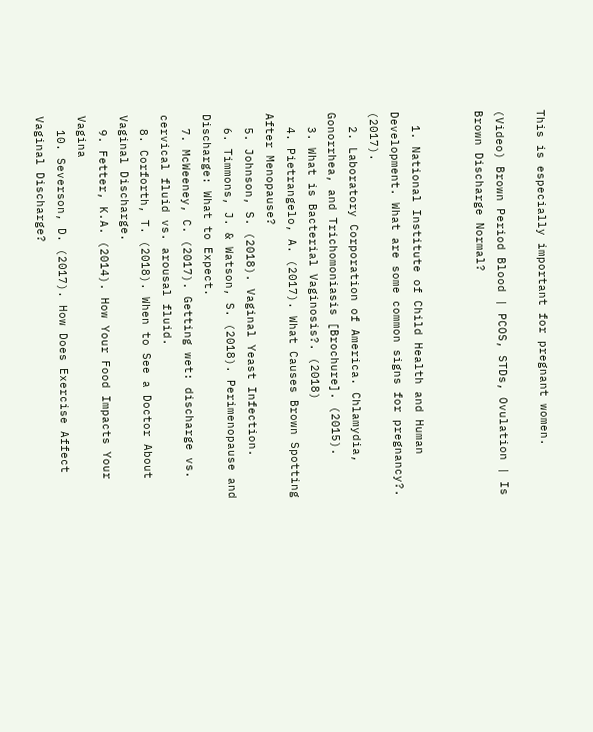This is especially important for pregnant women.

(Video) Brown Period Blood | PCOS, STDs, Ovulation | Is Brown Discharge Normal?


  1. National Institute of Child Health and Human Development. What are some common signs for pregnancy?. (2017).
  2. Laboratory Corporation of America. Chlamydia, Gonorrhea, and Trichomoniasis [Brochure]. (2015).
  3. What is Bacterial Vaginosis?. (2018)
  4. Pietrangelo, A. (2017). What Causes Brown Spotting After Menopause?
  5. Johnson, S. (2018). Vaginal Yeast Infection.
  6. Timmons, J. & Watson, S. (2018). Perimenopause and Discharge: What to Expect.
  7. McWeeney, C. (2017). Getting wet: discharge vs. cervical fluid vs. arousal fluid.
  8. Corforth, T. (2018). When to See a Doctor About Vaginal Discharge.
  9. Fetter, K.A. (2014). How Your Food Impacts Your Vagina
  10. Severson, D. (2017). How Does Exercise Affect Vaginal Discharge?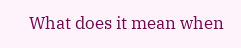What does it mean when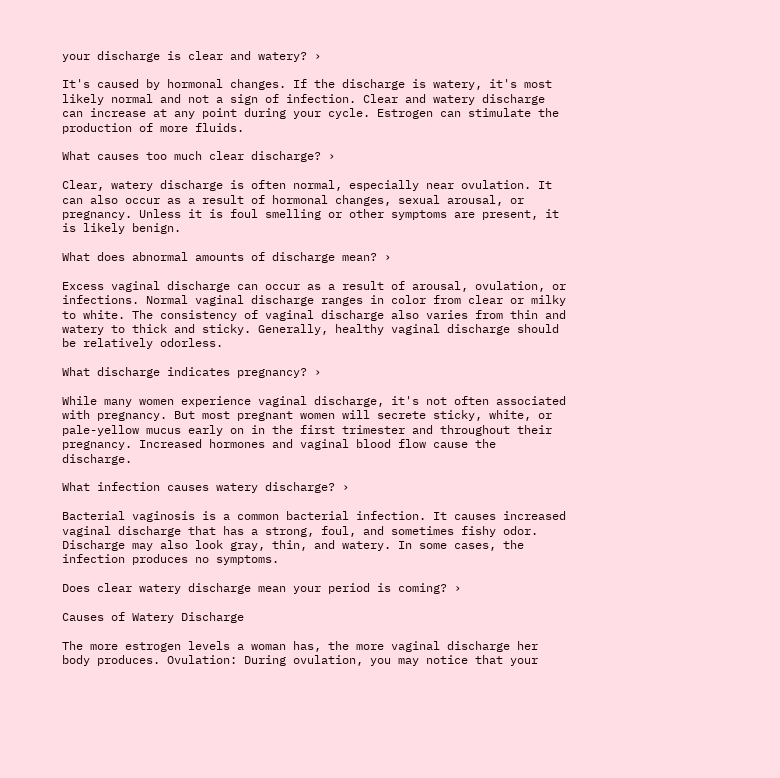your discharge is clear and watery? ›

It's caused by hormonal changes. If the discharge is watery, it's most likely normal and not a sign of infection. Clear and watery discharge can increase at any point during your cycle. Estrogen can stimulate the production of more fluids.

What causes too much clear discharge? ›

Clear, watery discharge is often normal, especially near ovulation. It can also occur as a result of hormonal changes, sexual arousal, or pregnancy. Unless it is foul smelling or other symptoms are present, it is likely benign.

What does abnormal amounts of discharge mean? ›

Excess vaginal discharge can occur as a result of arousal, ovulation, or infections. Normal vaginal discharge ranges in color from clear or milky to white. The consistency of vaginal discharge also varies from thin and watery to thick and sticky. Generally, healthy vaginal discharge should be relatively odorless.

What discharge indicates pregnancy? ›

While many women experience vaginal discharge, it's not often associated with pregnancy. But most pregnant women will secrete sticky, white, or pale-yellow mucus early on in the first trimester and throughout their pregnancy. Increased hormones and vaginal blood flow cause the discharge.

What infection causes watery discharge? ›

Bacterial vaginosis is a common bacterial infection. It causes increased vaginal discharge that has a strong, foul, and sometimes fishy odor. Discharge may also look gray, thin, and watery. In some cases, the infection produces no symptoms.

Does clear watery discharge mean your period is coming? ›

Causes of Watery Discharge

The more estrogen levels a woman has, the more vaginal discharge her body produces. Ovulation: During ovulation, you may notice that your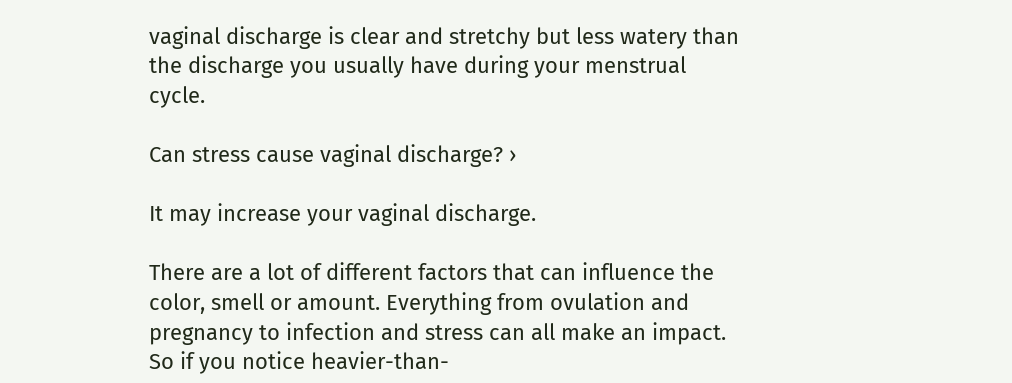vaginal discharge is clear and stretchy but less watery than the discharge you usually have during your menstrual cycle.

Can stress cause vaginal discharge? ›

It may increase your vaginal discharge.

There are a lot of different factors that can influence the color, smell or amount. Everything from ovulation and pregnancy to infection and stress can all make an impact. So if you notice heavier-than-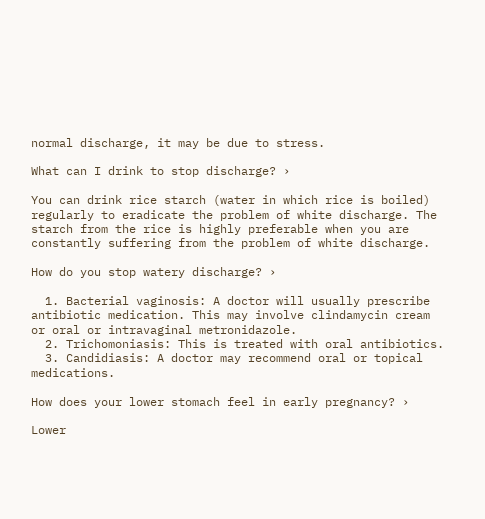normal discharge, it may be due to stress.

What can I drink to stop discharge? ›

You can drink rice starch (water in which rice is boiled) regularly to eradicate the problem of white discharge. The starch from the rice is highly preferable when you are constantly suffering from the problem of white discharge.

How do you stop watery discharge? ›

  1. Bacterial vaginosis: A doctor will usually prescribe antibiotic medication. This may involve clindamycin cream or oral or intravaginal metronidazole.
  2. Trichomoniasis: This is treated with oral antibiotics.
  3. Candidiasis: A doctor may recommend oral or topical medications.

How does your lower stomach feel in early pregnancy? ›

Lower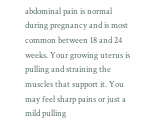abdominal pain is normal during pregnancy and is most common between 18 and 24 weeks. Your growing uterus is pulling and straining the muscles that support it. You may feel sharp pains or just a mild pulling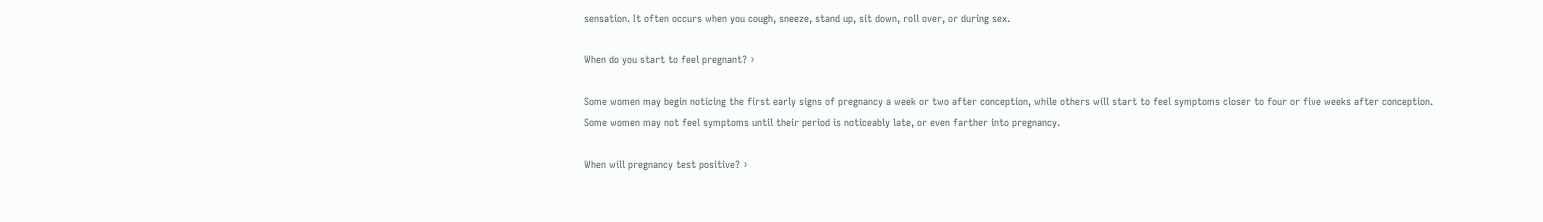sensation. It often occurs when you cough, sneeze, stand up, sit down, roll over, or during sex.

When do you start to feel pregnant? ›

Some women may begin noticing the first early signs of pregnancy a week or two after conception, while others will start to feel symptoms closer to four or five weeks after conception. Some women may not feel symptoms until their period is noticeably late, or even farther into pregnancy.

When will pregnancy test positive? ›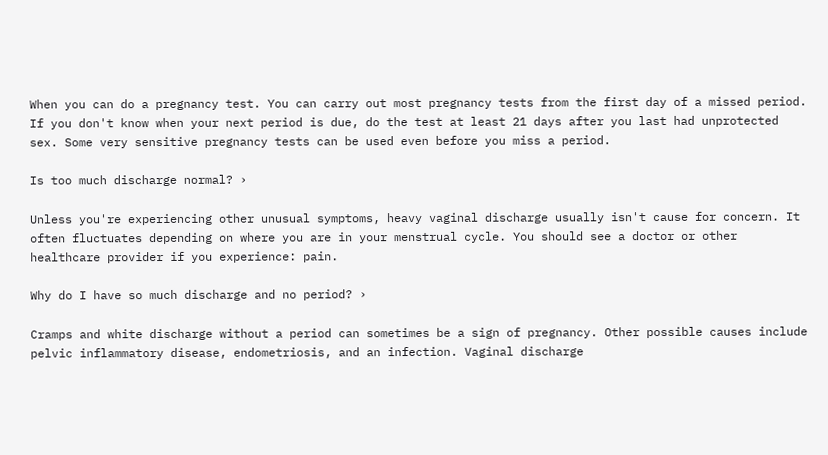When you can do a pregnancy test. You can carry out most pregnancy tests from the first day of a missed period. If you don't know when your next period is due, do the test at least 21 days after you last had unprotected sex. Some very sensitive pregnancy tests can be used even before you miss a period.

Is too much discharge normal? ›

Unless you're experiencing other unusual symptoms, heavy vaginal discharge usually isn't cause for concern. It often fluctuates depending on where you are in your menstrual cycle. You should see a doctor or other healthcare provider if you experience: pain.

Why do I have so much discharge and no period? ›

Cramps and white discharge without a period can sometimes be a sign of pregnancy. Other possible causes include pelvic inflammatory disease, endometriosis, and an infection. Vaginal discharge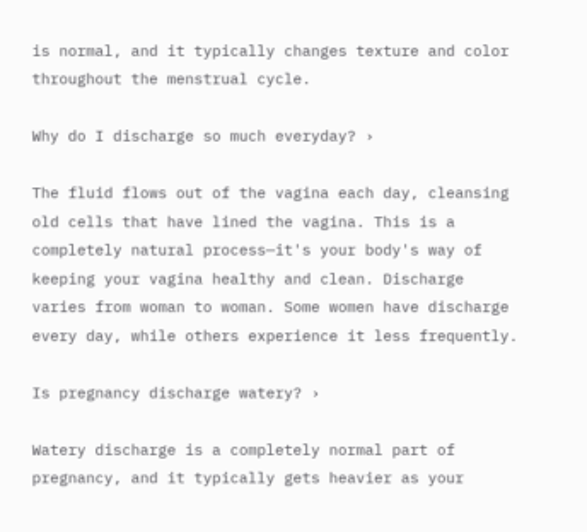is normal, and it typically changes texture and color throughout the menstrual cycle.

Why do I discharge so much everyday? ›

The fluid flows out of the vagina each day, cleansing old cells that have lined the vagina. This is a completely natural process—it's your body's way of keeping your vagina healthy and clean. Discharge varies from woman to woman. Some women have discharge every day, while others experience it less frequently.

Is pregnancy discharge watery? ›

Watery discharge is a completely normal part of pregnancy, and it typically gets heavier as your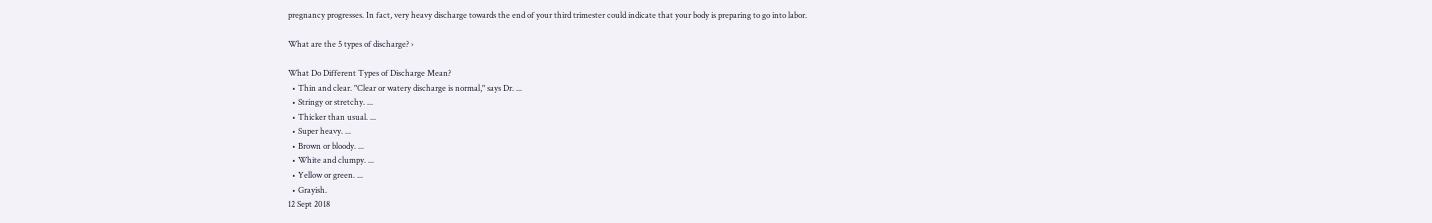pregnancy progresses. In fact, very heavy discharge towards the end of your third trimester could indicate that your body is preparing to go into labor.

What are the 5 types of discharge? ›

What Do Different Types of Discharge Mean?
  • Thin and clear. "Clear or watery discharge is normal," says Dr. ...
  • Stringy or stretchy. ...
  • Thicker than usual. ...
  • Super heavy. ...
  • Brown or bloody. ...
  • White and clumpy. ...
  • Yellow or green. ...
  • Grayish.
12 Sept 2018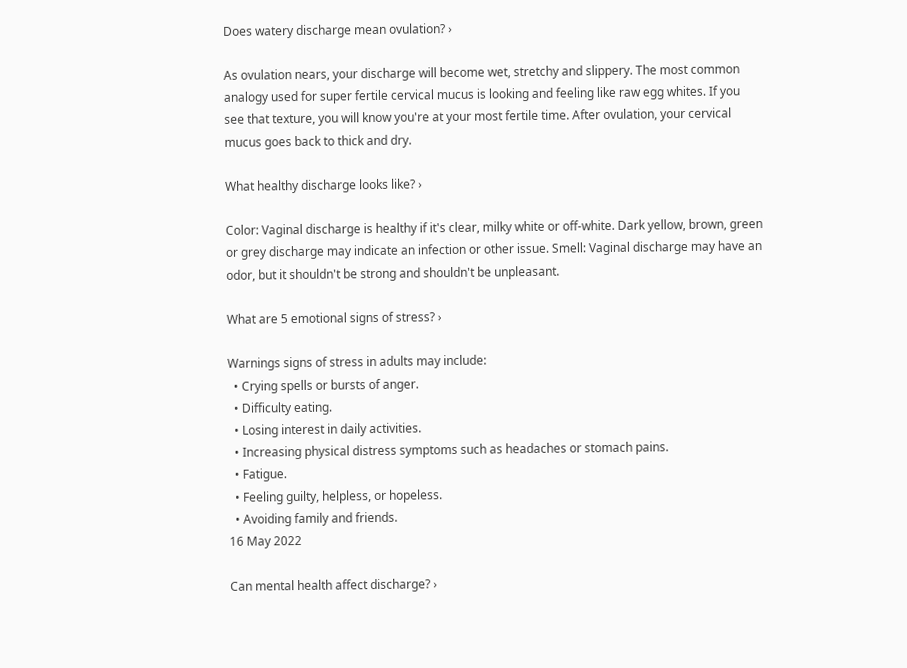Does watery discharge mean ovulation? ›

As ovulation nears, your discharge will become wet, stretchy and slippery. The most common analogy used for super fertile cervical mucus is looking and feeling like raw egg whites. If you see that texture, you will know you're at your most fertile time. After ovulation, your cervical mucus goes back to thick and dry.

What healthy discharge looks like? ›

Color: Vaginal discharge is healthy if it's clear, milky white or off-white. Dark yellow, brown, green or grey discharge may indicate an infection or other issue. Smell: Vaginal discharge may have an odor, but it shouldn't be strong and shouldn't be unpleasant.

What are 5 emotional signs of stress? ›

Warnings signs of stress in adults may include:
  • Crying spells or bursts of anger.
  • Difficulty eating.
  • Losing interest in daily activities.
  • Increasing physical distress symptoms such as headaches or stomach pains.
  • Fatigue.
  • Feeling guilty, helpless, or hopeless.
  • Avoiding family and friends.
16 May 2022

Can mental health affect discharge? ›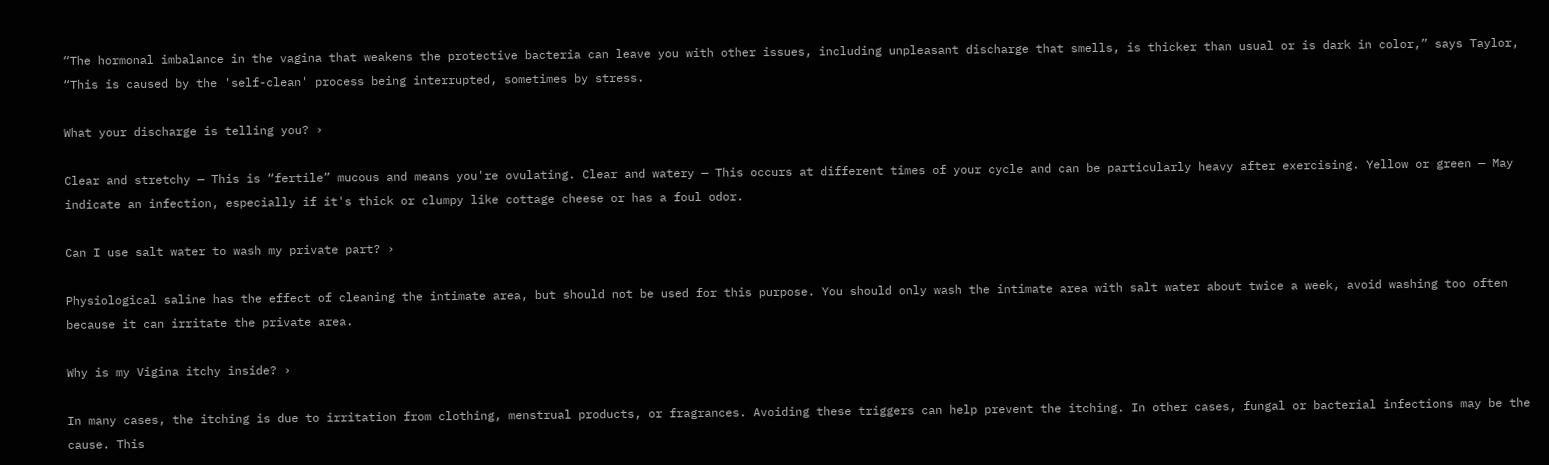“The hormonal imbalance in the vagina that weakens the protective bacteria can leave you with other issues, including unpleasant discharge that smells, is thicker than usual or is dark in color,” says Taylor, “This is caused by the 'self-clean' process being interrupted, sometimes by stress.

What your discharge is telling you? ›

Clear and stretchy — This is “fertile” mucous and means you're ovulating. Clear and watery — This occurs at different times of your cycle and can be particularly heavy after exercising. Yellow or green — May indicate an infection, especially if it's thick or clumpy like cottage cheese or has a foul odor.

Can I use salt water to wash my private part? ›

Physiological saline has the effect of cleaning the intimate area, but should not be used for this purpose. You should only wash the intimate area with salt water about twice a week, avoid washing too often because it can irritate the private area.

Why is my Vigina itchy inside? ›

In many cases, the itching is due to irritation from clothing, menstrual products, or fragrances. Avoiding these triggers can help prevent the itching. In other cases, fungal or bacterial infections may be the cause. This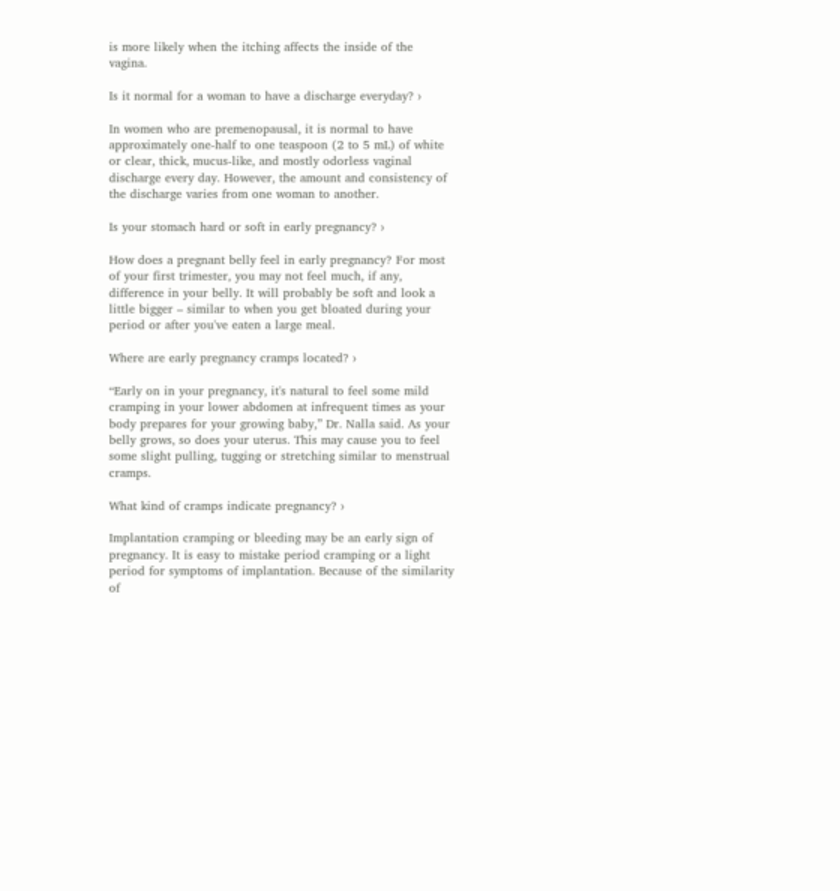is more likely when the itching affects the inside of the vagina.

Is it normal for a woman to have a discharge everyday? ›

In women who are premenopausal, it is normal to have approximately one-half to one teaspoon (2 to 5 mL) of white or clear, thick, mucus-like, and mostly odorless vaginal discharge every day. However, the amount and consistency of the discharge varies from one woman to another.

Is your stomach hard or soft in early pregnancy? ›

How does a pregnant belly feel in early pregnancy? For most of your first trimester, you may not feel much, if any, difference in your belly. It will probably be soft and look a little bigger – similar to when you get bloated during your period or after you've eaten a large meal.

Where are early pregnancy cramps located? ›

“Early on in your pregnancy, it's natural to feel some mild cramping in your lower abdomen at infrequent times as your body prepares for your growing baby,” Dr. Nalla said. As your belly grows, so does your uterus. This may cause you to feel some slight pulling, tugging or stretching similar to menstrual cramps.

What kind of cramps indicate pregnancy? ›

Implantation cramping or bleeding may be an early sign of pregnancy. It is easy to mistake period cramping or a light period for symptoms of implantation. Because of the similarity of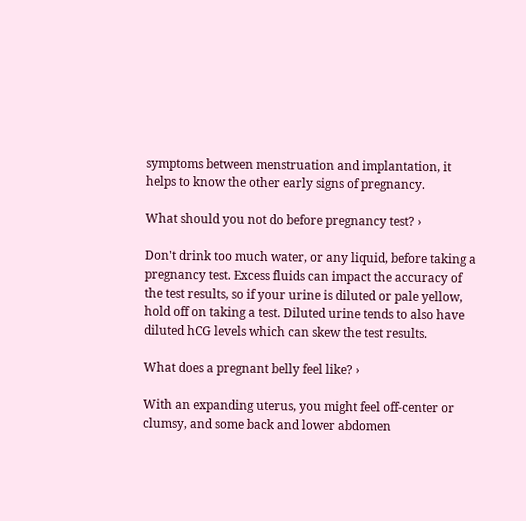symptoms between menstruation and implantation, it helps to know the other early signs of pregnancy.

What should you not do before pregnancy test? ›

Don't drink too much water, or any liquid, before taking a pregnancy test. Excess fluids can impact the accuracy of the test results, so if your urine is diluted or pale yellow, hold off on taking a test. Diluted urine tends to also have diluted hCG levels which can skew the test results.

What does a pregnant belly feel like? ›

With an expanding uterus, you might feel off-center or clumsy, and some back and lower abdomen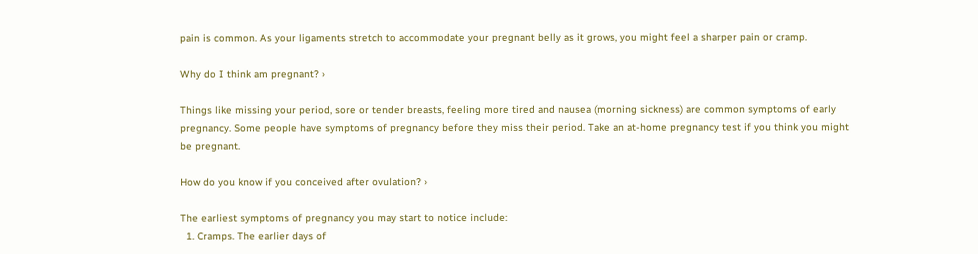pain is common. As your ligaments stretch to accommodate your pregnant belly as it grows, you might feel a sharper pain or cramp.

Why do I think am pregnant? ›

Things like missing your period, sore or tender breasts, feeling more tired and nausea (morning sickness) are common symptoms of early pregnancy. Some people have symptoms of pregnancy before they miss their period. Take an at-home pregnancy test if you think you might be pregnant.

How do you know if you conceived after ovulation? ›

The earliest symptoms of pregnancy you may start to notice include:
  1. Cramps. The earlier days of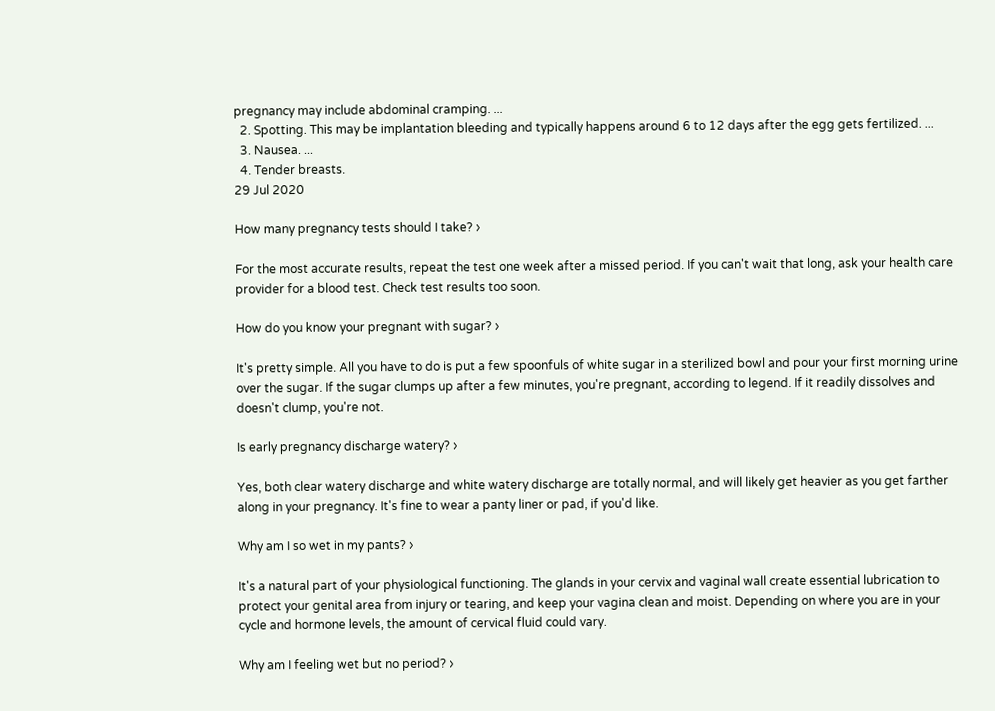pregnancy may include abdominal cramping. ...
  2. Spotting. This may be implantation bleeding and typically happens around 6 to 12 days after the egg gets fertilized. ...
  3. Nausea. ...
  4. Tender breasts.
29 Jul 2020

How many pregnancy tests should I take? ›

For the most accurate results, repeat the test one week after a missed period. If you can't wait that long, ask your health care provider for a blood test. Check test results too soon.

How do you know your pregnant with sugar? ›

It's pretty simple. All you have to do is put a few spoonfuls of white sugar in a sterilized bowl and pour your first morning urine over the sugar. If the sugar clumps up after a few minutes, you're pregnant, according to legend. If it readily dissolves and doesn't clump, you're not.

Is early pregnancy discharge watery? ›

Yes, both clear watery discharge and white watery discharge are totally normal, and will likely get heavier as you get farther along in your pregnancy. It's fine to wear a panty liner or pad, if you'd like.

Why am I so wet in my pants? ›

It's a natural part of your physiological functioning. The glands in your cervix and vaginal wall create essential lubrication to protect your genital area from injury or tearing, and keep your vagina clean and moist. Depending on where you are in your cycle and hormone levels, the amount of cervical fluid could vary.

Why am I feeling wet but no period? ›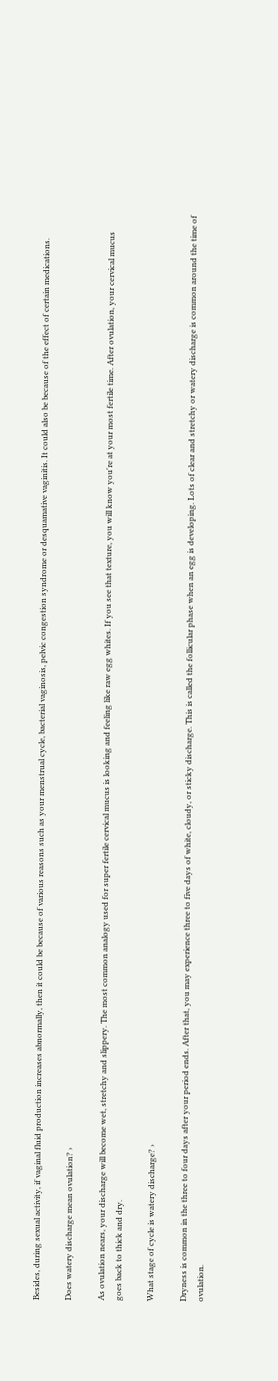Besides, during sexual activity, if vaginal fluid production increases abnormally, then it could be because of various reasons such as your menstrual cycle, bacterial vaginosis, pelvic congestion syndrome or desquamative vaginitis. It could also be because of the effect of certain medications.

Does watery discharge mean ovulation? ›

As ovulation nears, your discharge will become wet, stretchy and slippery. The most common analogy used for super fertile cervical mucus is looking and feeling like raw egg whites. If you see that texture, you will know you're at your most fertile time. After ovulation, your cervical mucus goes back to thick and dry.

What stage of cycle is watery discharge? ›

Dryness is common in the three to four days after your period ends. After that, you may experience three to five days of white, cloudy, or sticky discharge. This is called the follicular phase when an egg is developing. Lots of clear and stretchy or watery discharge is common around the time of ovulation.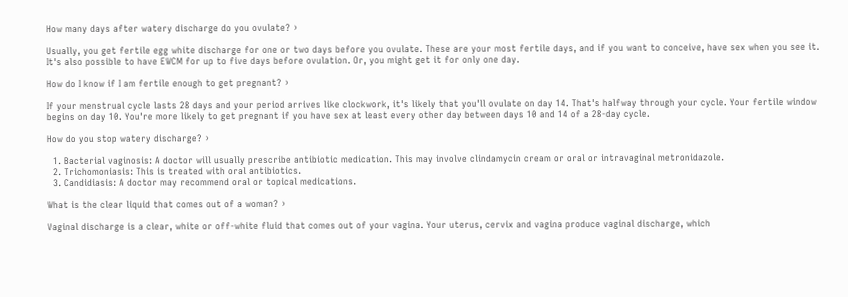How many days after watery discharge do you ovulate? ›

Usually, you get fertile egg white discharge for one or two days before you ovulate. These are your most fertile days, and if you want to conceive, have sex when you see it. It's also possible to have EWCM for up to five days before ovulation. Or, you might get it for only one day.

How do I know if I am fertile enough to get pregnant? ›

If your menstrual cycle lasts 28 days and your period arrives like clockwork, it's likely that you'll ovulate on day 14. That's halfway through your cycle. Your fertile window begins on day 10. You're more likely to get pregnant if you have sex at least every other day between days 10 and 14 of a 28-day cycle.

How do you stop watery discharge? ›

  1. Bacterial vaginosis: A doctor will usually prescribe antibiotic medication. This may involve clindamycin cream or oral or intravaginal metronidazole.
  2. Trichomoniasis: This is treated with oral antibiotics.
  3. Candidiasis: A doctor may recommend oral or topical medications.

What is the clear liquid that comes out of a woman? ›

Vaginal discharge is a clear, white or off-white fluid that comes out of your vagina. Your uterus, cervix and vagina produce vaginal discharge, which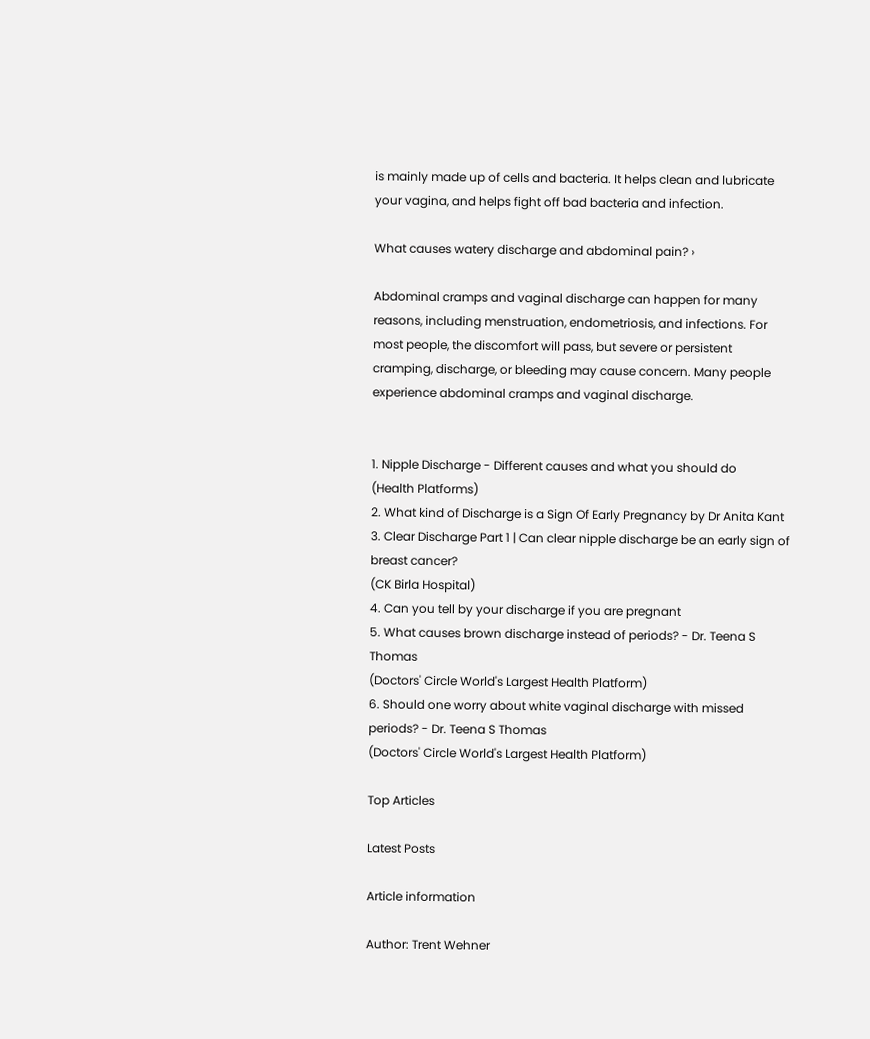is mainly made up of cells and bacteria. It helps clean and lubricate your vagina, and helps fight off bad bacteria and infection.

What causes watery discharge and abdominal pain? ›

Abdominal cramps and vaginal discharge can happen for many reasons, including menstruation, endometriosis, and infections. For most people, the discomfort will pass, but severe or persistent cramping, discharge, or bleeding may cause concern. Many people experience abdominal cramps and vaginal discharge.


1. Nipple Discharge - Different causes and what you should do
(Health Platforms)
2. What kind of Discharge is a Sign Of Early Pregnancy by Dr Anita Kant
3. Clear Discharge Part 1 | Can clear nipple discharge be an early sign of breast cancer?
(CK Birla Hospital)
4. Can you tell by your discharge if you are pregnant
5. What causes brown discharge instead of periods? - Dr. Teena S Thomas
(Doctors' Circle World's Largest Health Platform)
6. Should one worry about white vaginal discharge with missed periods? - Dr. Teena S Thomas
(Doctors' Circle World's Largest Health Platform)

Top Articles

Latest Posts

Article information

Author: Trent Wehner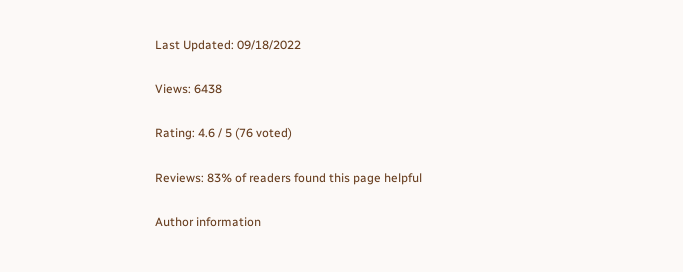Last Updated: 09/18/2022

Views: 6438

Rating: 4.6 / 5 (76 voted)

Reviews: 83% of readers found this page helpful

Author information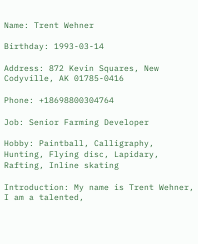Name: Trent Wehner

Birthday: 1993-03-14

Address: 872 Kevin Squares, New Codyville, AK 01785-0416

Phone: +18698800304764

Job: Senior Farming Developer

Hobby: Paintball, Calligraphy, Hunting, Flying disc, Lapidary, Rafting, Inline skating

Introduction: My name is Trent Wehner, I am a talented,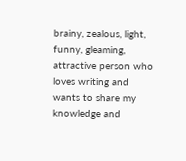brainy, zealous, light, funny, gleaming, attractive person who loves writing and wants to share my knowledge and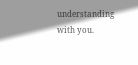understanding with you.